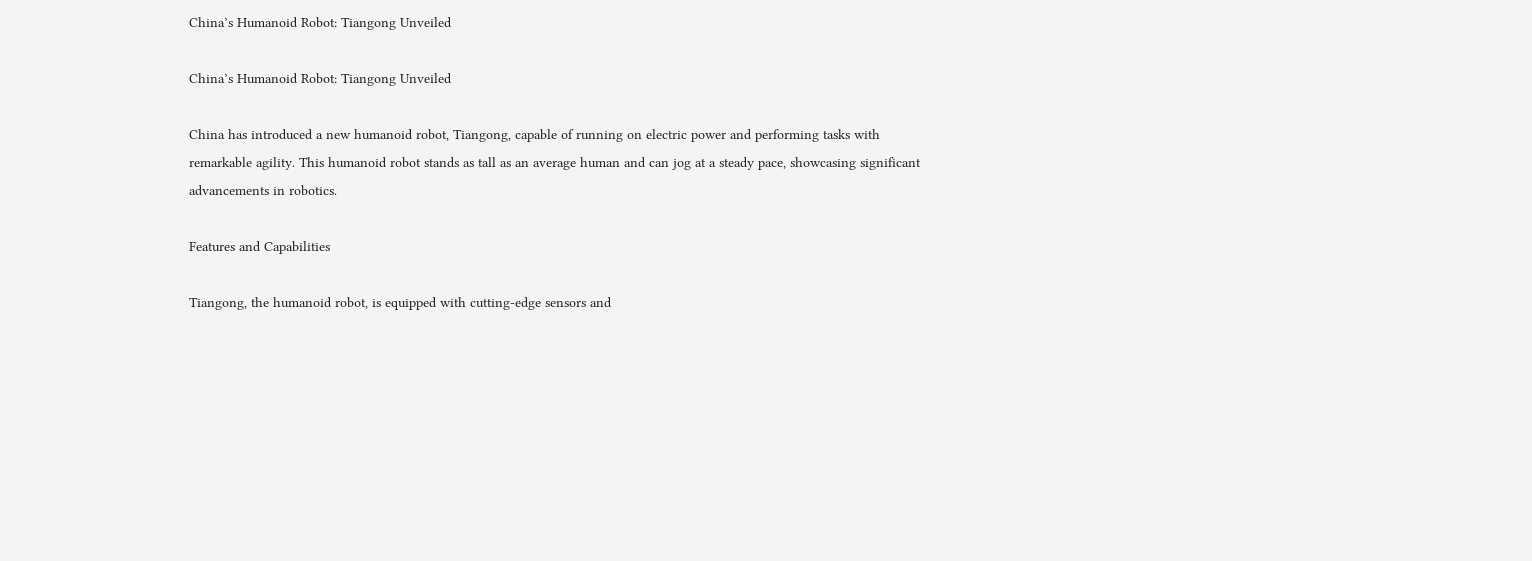China’s Humanoid Robot: Tiangong Unveiled

China’s Humanoid Robot: Tiangong Unveiled

China has introduced a new humanoid robot, Tiangong, capable of running on electric power and performing tasks with remarkable agility. This humanoid robot stands as tall as an average human and can jog at a steady pace, showcasing significant advancements in robotics.

Features and Capabilities

Tiangong, the humanoid robot, is equipped with cutting-edge sensors and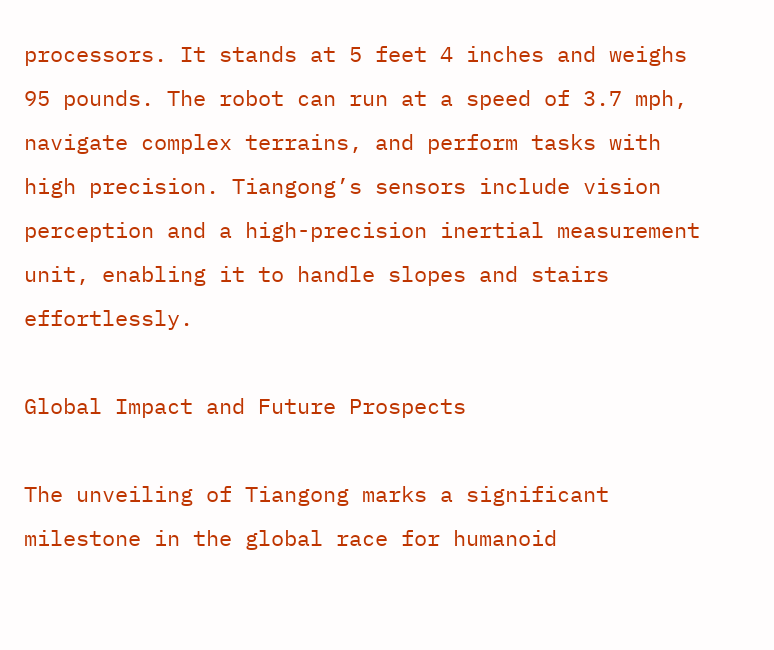processors. It stands at 5 feet 4 inches and weighs 95 pounds. The robot can run at a speed of 3.7 mph, navigate complex terrains, and perform tasks with high precision. Tiangong’s sensors include vision perception and a high-precision inertial measurement unit, enabling it to handle slopes and stairs effortlessly.

Global Impact and Future Prospects

The unveiling of Tiangong marks a significant milestone in the global race for humanoid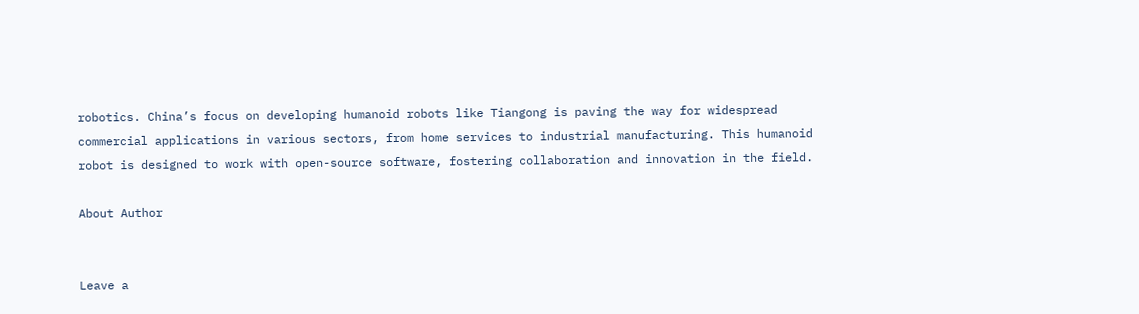robotics. China’s focus on developing humanoid robots like Tiangong is paving the way for widespread commercial applications in various sectors, from home services to industrial manufacturing. This humanoid robot is designed to work with open-source software, fostering collaboration and innovation in the field.

About Author


Leave a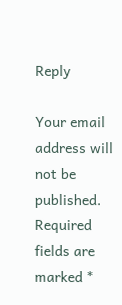Reply

Your email address will not be published. Required fields are marked *